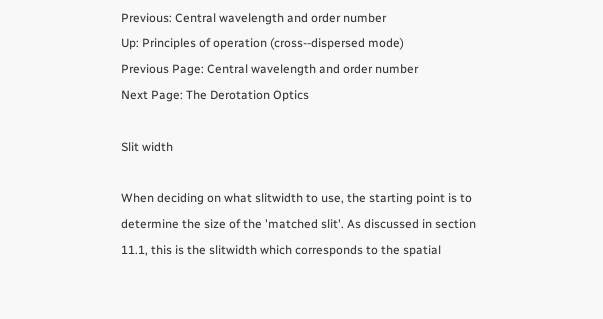Previous: Central wavelength and order number
Up: Principles of operation (cross--dispersed mode)
Previous Page: Central wavelength and order number
Next Page: The Derotation Optics

Slit width

When deciding on what slitwidth to use, the starting point is to determine the size of the 'matched slit'. As discussed in section 11.1, this is the slitwidth which corresponds to the spatial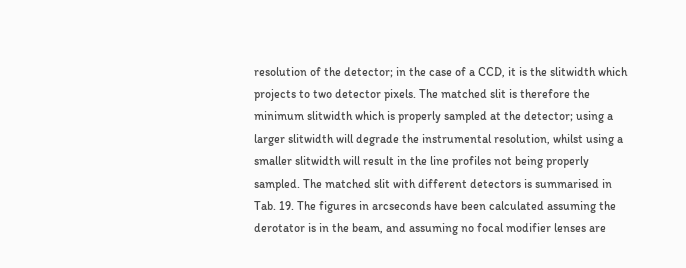resolution of the detector; in the case of a CCD, it is the slitwidth which projects to two detector pixels. The matched slit is therefore the minimum slitwidth which is properly sampled at the detector; using a larger slitwidth will degrade the instrumental resolution, whilst using a smaller slitwidth will result in the line profiles not being properly sampled. The matched slit with different detectors is summarised in Tab. 19. The figures in arcseconds have been calculated assuming the derotator is in the beam, and assuming no focal modifier lenses are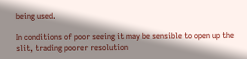being used.

In conditions of poor seeing it may be sensible to open up the slit, trading poorer resolution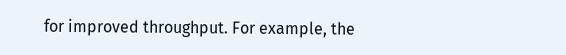for improved throughput. For example, the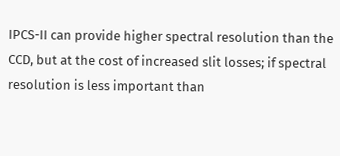IPCS-II can provide higher spectral resolution than the CCD, but at the cost of increased slit losses; if spectral resolution is less important than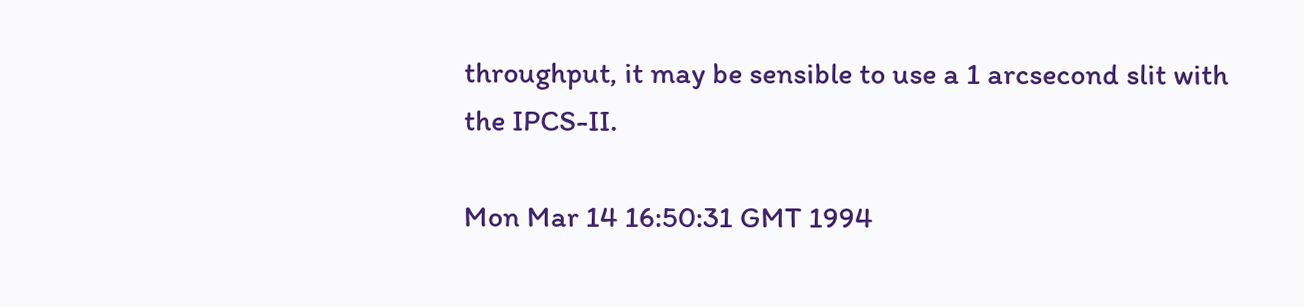throughput, it may be sensible to use a 1 arcsecond slit with the IPCS-II.

Mon Mar 14 16:50:31 GMT 1994